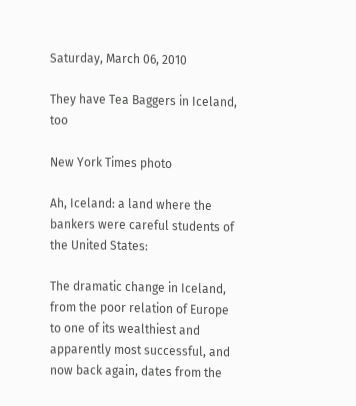Saturday, March 06, 2010

They have Tea Baggers in Iceland, too

New York Times photo

Ah, Iceland: a land where the bankers were careful students of the United States:

The dramatic change in Iceland, from the poor relation of Europe to one of its wealthiest and apparently most successful, and now back again, dates from the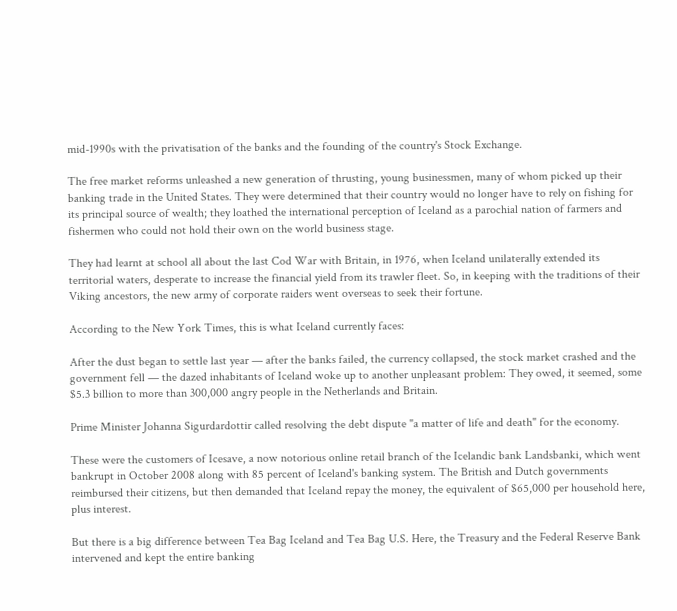mid-1990s with the privatisation of the banks and the founding of the country's Stock Exchange.

The free market reforms unleashed a new generation of thrusting, young businessmen, many of whom picked up their banking trade in the United States. They were determined that their country would no longer have to rely on fishing for its principal source of wealth; they loathed the international perception of Iceland as a parochial nation of farmers and fishermen who could not hold their own on the world business stage.

They had learnt at school all about the last Cod War with Britain, in 1976, when Iceland unilaterally extended its territorial waters, desperate to increase the financial yield from its trawler fleet. So, in keeping with the traditions of their Viking ancestors, the new army of corporate raiders went overseas to seek their fortune.

According to the New York Times, this is what Iceland currently faces:

After the dust began to settle last year — after the banks failed, the currency collapsed, the stock market crashed and the government fell — the dazed inhabitants of Iceland woke up to another unpleasant problem: They owed, it seemed, some $5.3 billion to more than 300,000 angry people in the Netherlands and Britain.

Prime Minister Johanna Sigurdardottir called resolving the debt dispute "a matter of life and death" for the economy.

These were the customers of Icesave, a now notorious online retail branch of the Icelandic bank Landsbanki, which went bankrupt in October 2008 along with 85 percent of Iceland's banking system. The British and Dutch governments reimbursed their citizens, but then demanded that Iceland repay the money, the equivalent of $65,000 per household here, plus interest.

But there is a big difference between Tea Bag Iceland and Tea Bag U.S. Here, the Treasury and the Federal Reserve Bank intervened and kept the entire banking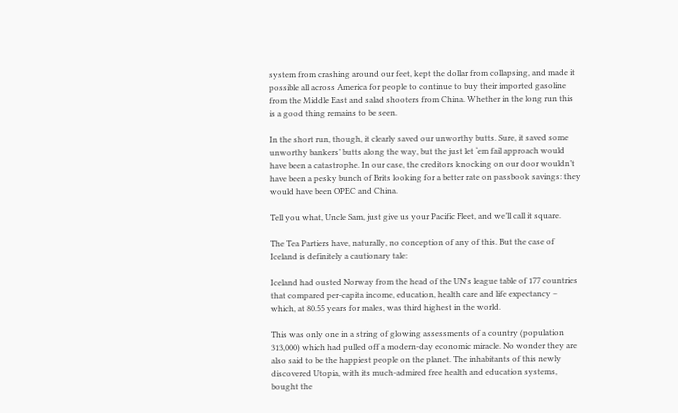system from crashing around our feet, kept the dollar from collapsing, and made it possible all across America for people to continue to buy their imported gasoline from the Middle East and salad shooters from China. Whether in the long run this is a good thing remains to be seen.

In the short run, though, it clearly saved our unworthy butts. Sure, it saved some unworthy bankers’ butts along the way, but the just let ‘em fail approach would have been a catastrophe. In our case, the creditors knocking on our door wouldn’t have been a pesky bunch of Brits looking for a better rate on passbook savings: they would have been OPEC and China.

Tell you what, Uncle Sam, just give us your Pacific Fleet, and we’ll call it square.

The Tea Partiers have, naturally, no conception of any of this. But the case of Iceland is definitely a cautionary tale:

Iceland had ousted Norway from the head of the UN's league table of 177 countries that compared per-capita income, education, health care and life expectancy – which, at 80.55 years for males, was third highest in the world.

This was only one in a string of glowing assessments of a country (population 313,000) which had pulled off a modern-day economic miracle. No wonder they are also said to be the happiest people on the planet. The inhabitants of this newly discovered Utopia, with its much-admired free health and education systems, bought the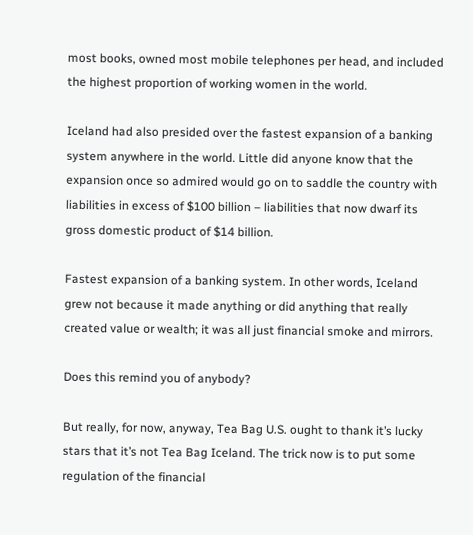most books, owned most mobile telephones per head, and included the highest proportion of working women in the world.

Iceland had also presided over the fastest expansion of a banking system anywhere in the world. Little did anyone know that the expansion once so admired would go on to saddle the country with liabilities in excess of $100 billion – liabilities that now dwarf its gross domestic product of $14 billion.

Fastest expansion of a banking system. In other words, Iceland grew not because it made anything or did anything that really created value or wealth; it was all just financial smoke and mirrors.

Does this remind you of anybody?

But really, for now, anyway, Tea Bag U.S. ought to thank it’s lucky stars that it’s not Tea Bag Iceland. The trick now is to put some regulation of the financial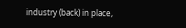industry (back) in place,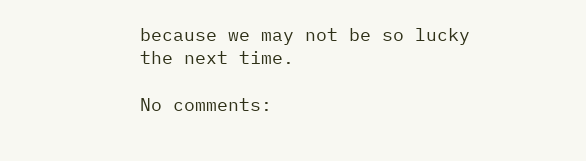because we may not be so lucky the next time.

No comments: